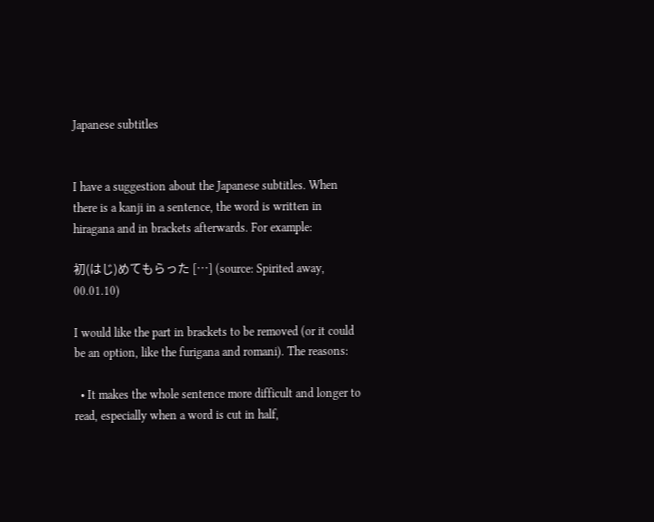Japanese subtitles


I have a suggestion about the Japanese subtitles. When there is a kanji in a sentence, the word is written in hiragana and in brackets afterwards. For example:

初(はじ)めてもらった […] (source: Spirited away, 00.01.10)

I would like the part in brackets to be removed (or it could be an option, like the furigana and romani). The reasons:

  • It makes the whole sentence more difficult and longer to read, especially when a word is cut in half,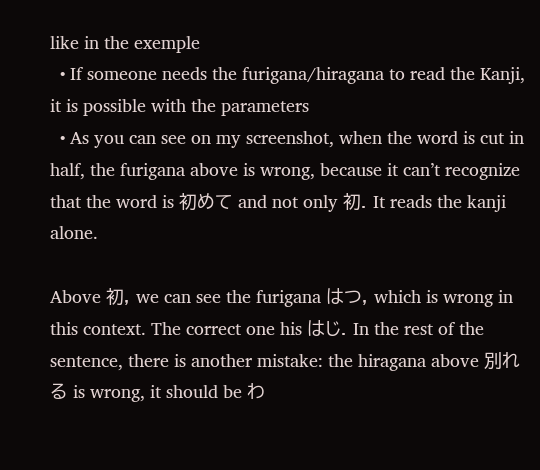like in the exemple
  • If someone needs the furigana/hiragana to read the Kanji, it is possible with the parameters
  • As you can see on my screenshot, when the word is cut in half, the furigana above is wrong, because it can’t recognize that the word is 初めて and not only 初. It reads the kanji alone.

Above 初, we can see the furigana はつ, which is wrong in this context. The correct one his はじ. In the rest of the sentence, there is another mistake: the hiragana above 別れる is wrong, it should be わ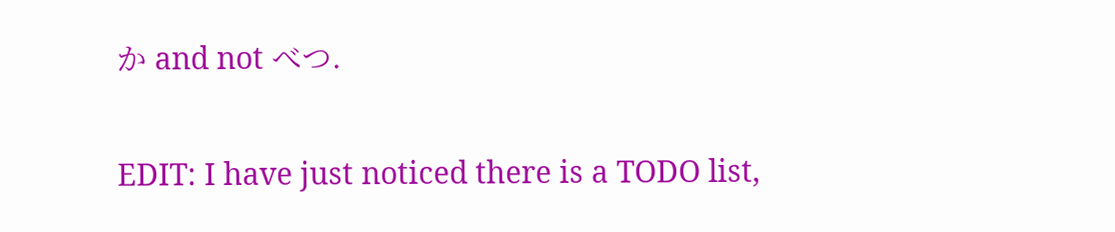か and not べつ.

EDIT: I have just noticed there is a TODO list,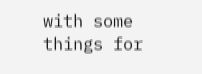with some things for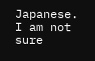Japanese. I am not sure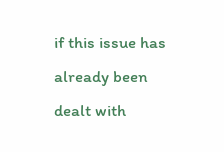if this issue has already been dealt with